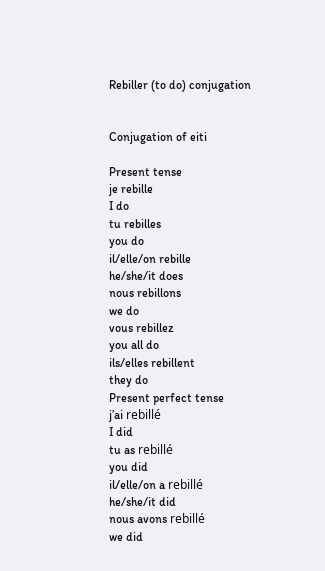Rebiller (to do) conjugation


Conjugation of eiti

Present tense
je rebille
I do
tu rebilles
you do
il/elle/on rebille
he/she/it does
nous rebillons
we do
vous rebillez
you all do
ils/elles rebillent
they do
Present perfect tense
j’ai rebillé
I did
tu as rebillé
you did
il/elle/on a rebillé
he/she/it did
nous avons rebillé
we did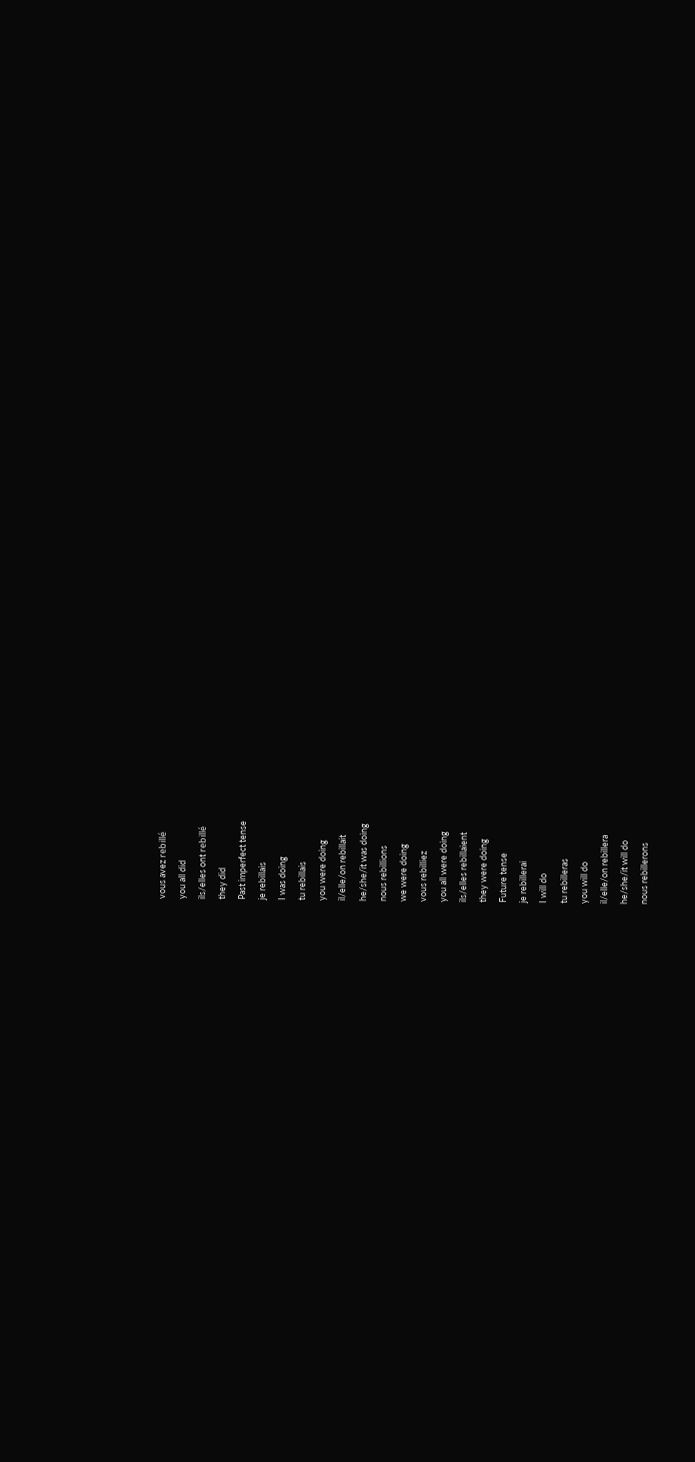vous avez rebillé
you all did
ils/elles ont rebillé
they did
Past imperfect tense
je rebillais
I was doing
tu rebillais
you were doing
il/elle/on rebillait
he/she/it was doing
nous rebillions
we were doing
vous rebilliez
you all were doing
ils/elles rebillaient
they were doing
Future tense
je rebillerai
I will do
tu rebilleras
you will do
il/elle/on rebillera
he/she/it will do
nous rebillerons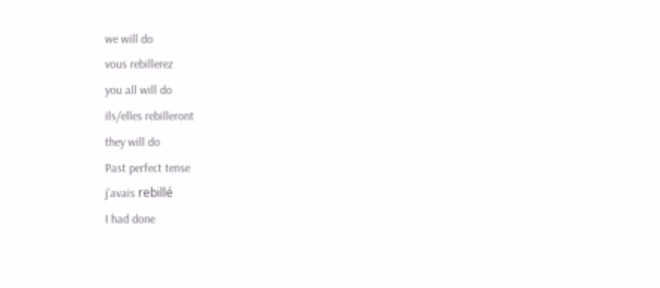we will do
vous rebillerez
you all will do
ils/elles rebilleront
they will do
Past perfect tense
j’avais rebillé
I had done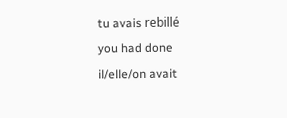tu avais rebillé
you had done
il/elle/on avait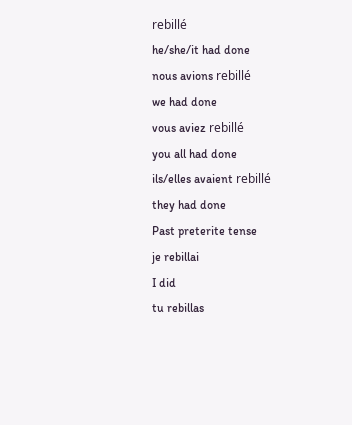rebillé
he/she/it had done
nous avions rebillé
we had done
vous aviez rebillé
you all had done
ils/elles avaient rebillé
they had done
Past preterite tense
je rebillai
I did
tu rebillas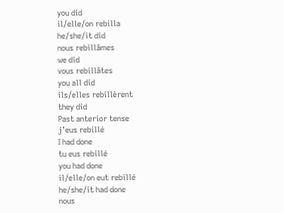you did
il/elle/on rebilla
he/she/it did
nous rebillâmes
we did
vous rebillâtes
you all did
ils/elles rebillèrent
they did
Past anterior tense
j’eus rebillé
I had done
tu eus rebillé
you had done
il/elle/on eut rebillé
he/she/it had done
nous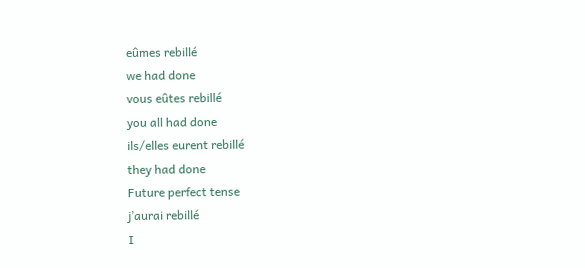eûmes rebillé
we had done
vous eûtes rebillé
you all had done
ils/elles eurent rebillé
they had done
Future perfect tense
j’aurai rebillé
I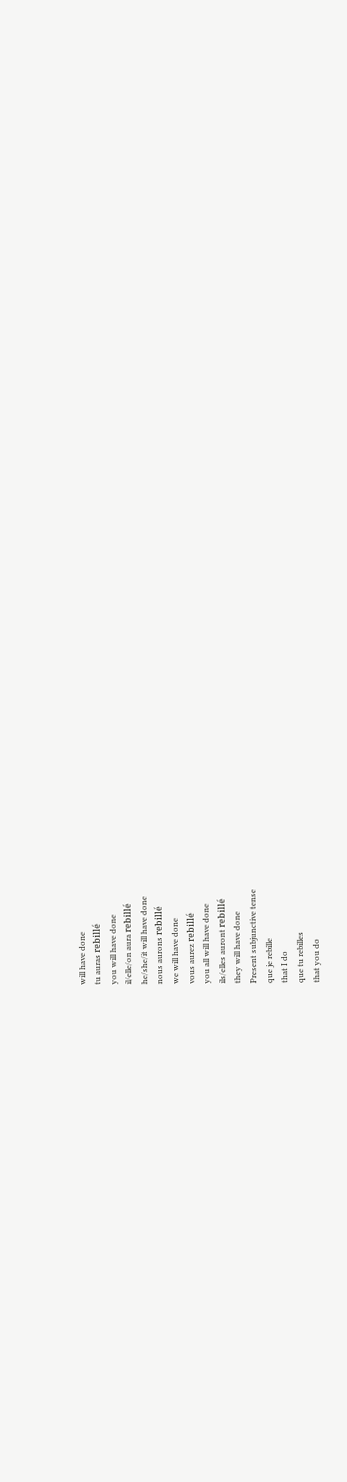will have done
tu auras rebillé
you will have done
il/elle/on aura rebillé
he/she/it will have done
nous aurons rebillé
we will have done
vous aurez rebillé
you all will have done
ils/elles auront rebillé
they will have done
Present subjunctive tense
que je rebille
that I do
que tu rebilles
that you do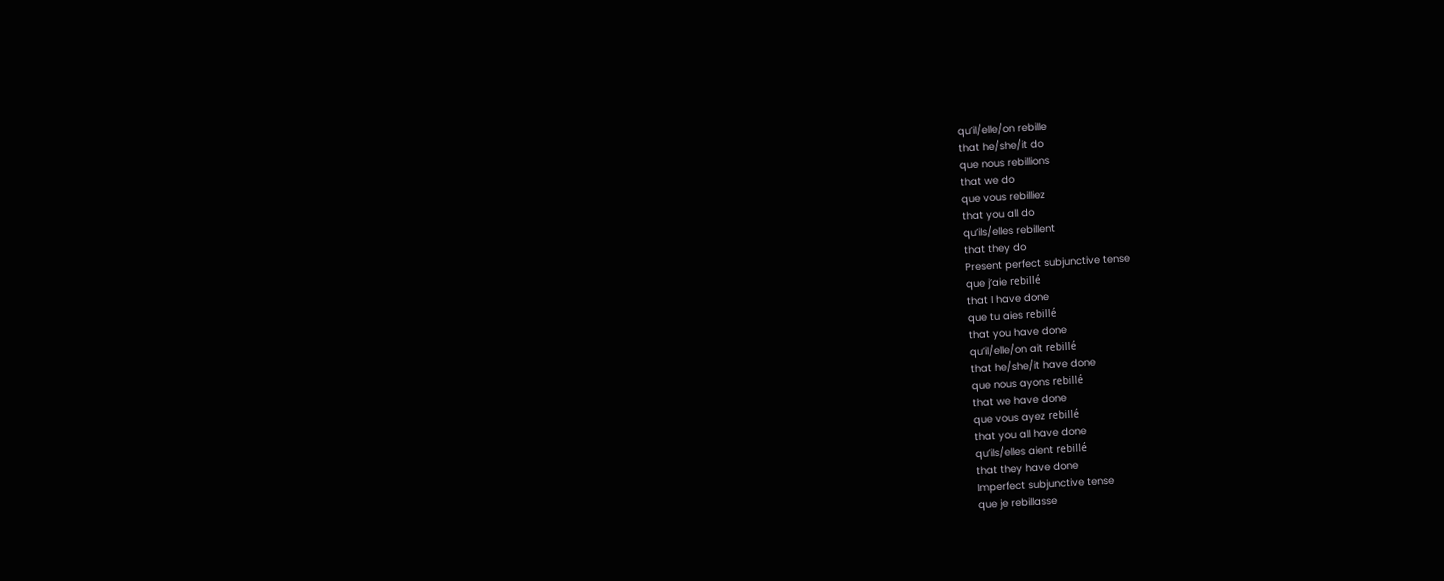qu’il/elle/on rebille
that he/she/it do
que nous rebillions
that we do
que vous rebilliez
that you all do
qu’ils/elles rebillent
that they do
Present perfect subjunctive tense
que j’aie rebillé
that I have done
que tu aies rebillé
that you have done
qu’il/elle/on ait rebillé
that he/she/it have done
que nous ayons rebillé
that we have done
que vous ayez rebillé
that you all have done
qu’ils/elles aient rebillé
that they have done
Imperfect subjunctive tense
que je rebillasse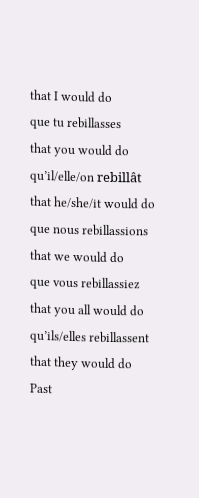that I would do
que tu rebillasses
that you would do
qu’il/elle/on rebillât
that he/she/it would do
que nous rebillassions
that we would do
que vous rebillassiez
that you all would do
qu’ils/elles rebillassent
that they would do
Past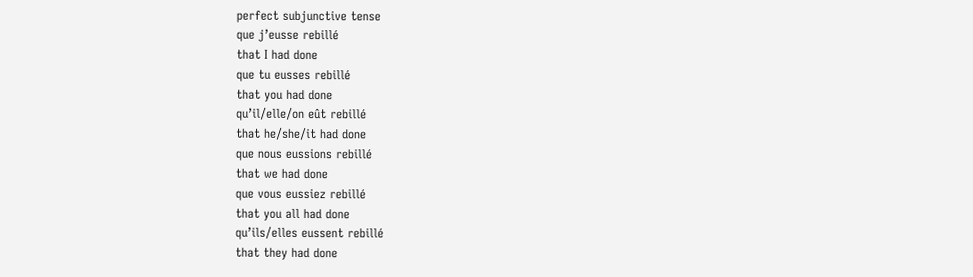perfect subjunctive tense
que j’eusse rebillé
that I had done
que tu eusses rebillé
that you had done
qu’il/elle/on eût rebillé
that he/she/it had done
que nous eussions rebillé
that we had done
que vous eussiez rebillé
that you all had done
qu’ils/elles eussent rebillé
that they had done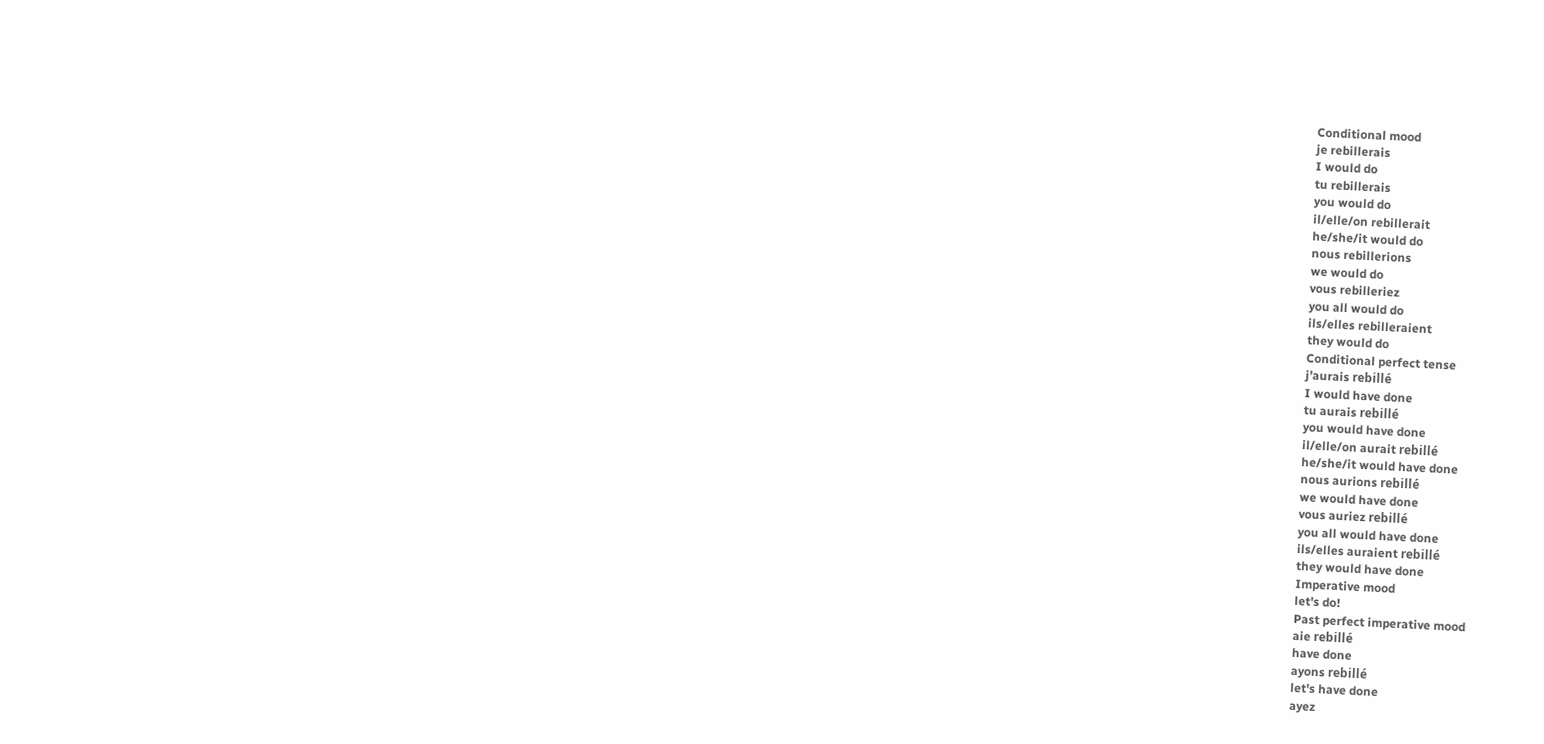Conditional mood
je rebillerais
I would do
tu rebillerais
you would do
il/elle/on rebillerait
he/she/it would do
nous rebillerions
we would do
vous rebilleriez
you all would do
ils/elles rebilleraient
they would do
Conditional perfect tense
j’aurais rebillé
I would have done
tu aurais rebillé
you would have done
il/elle/on aurait rebillé
he/she/it would have done
nous aurions rebillé
we would have done
vous auriez rebillé
you all would have done
ils/elles auraient rebillé
they would have done
Imperative mood
let's do!
Past perfect imperative mood
aie rebillé
have done
ayons rebillé
let's have done
ayez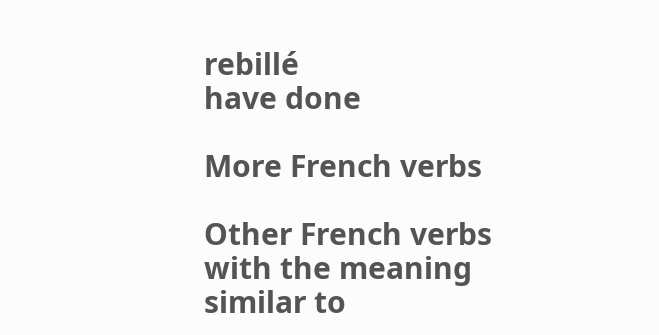rebillé
have done

More French verbs

Other French verbs with the meaning similar to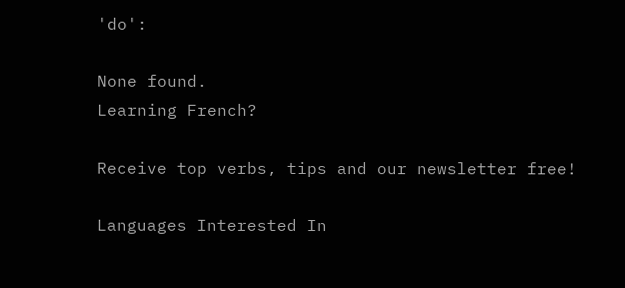'do':

None found.
Learning French?

Receive top verbs, tips and our newsletter free!

Languages Interested In